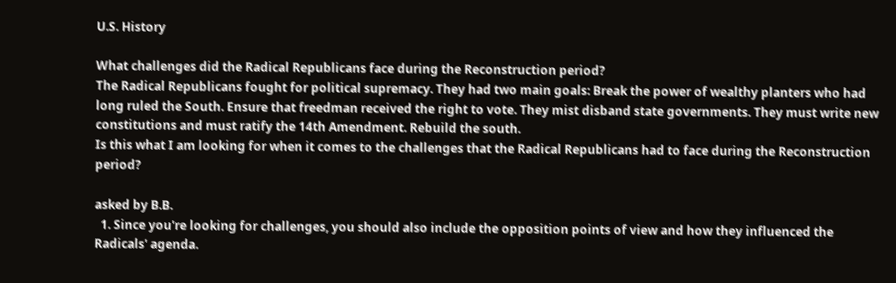U.S. History

What challenges did the Radical Republicans face during the Reconstruction period?
The Radical Republicans fought for political supremacy. They had two main goals: Break the power of wealthy planters who had long ruled the South. Ensure that freedman received the right to vote. They mist disband state governments. They must write new constitutions and must ratify the 14th Amendment. Rebuild the south.
Is this what I am looking for when it comes to the challenges that the Radical Republicans had to face during the Reconstruction period?

asked by B.B.
  1. Since you're looking for challenges, you should also include the opposition points of view and how they influenced the Radicals' agenda.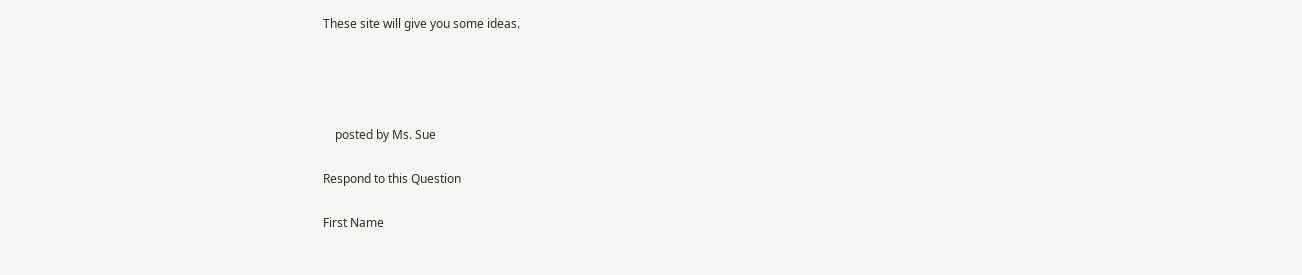These site will give you some ideas.




    posted by Ms. Sue

Respond to this Question

First Name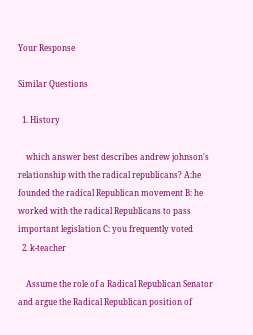Your Response

Similar Questions

  1. History

    which answer best describes andrew johnson's relationship with the radical republicans? A:he founded the radical Republican movement B: he worked with the radical Republicans to pass important legislation C: you frequently voted
  2. k-teacher

    Assume the role of a Radical Republican Senator and argue the Radical Republican position of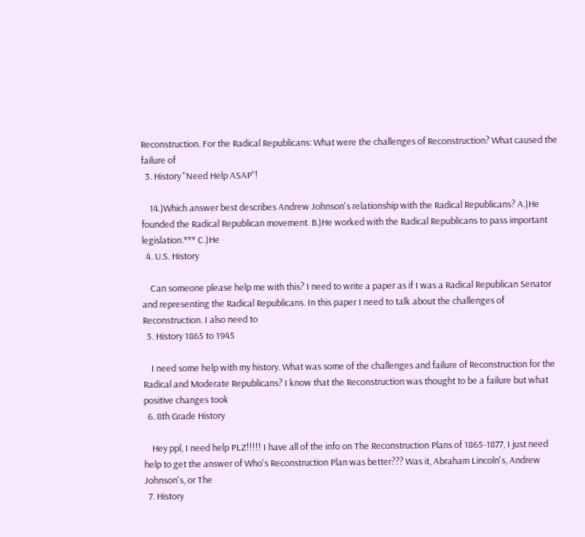Reconstruction. For the Radical Republicans: What were the challenges of Reconstruction? What caused the failure of
  3. History "Need Help ASAP"!

    14.)Which answer best describes Andrew Johnson's relationship with the Radical Republicans? A.)He founded the Radical Republican movement. B.)He worked with the Radical Republicans to pass important legislation.*** C.)He
  4. U.S. History

    Can someone please help me with this? I need to write a paper as if I was a Radical Republican Senator and representing the Radical Republicans. In this paper I need to talk about the challenges of Reconstruction. I also need to
  5. History 1865 to 1945

    I need some help with my history. What was some of the challenges and failure of Reconstruction for the Radical and Moderate Republicans? I know that the Reconstruction was thought to be a failure but what positive changes took
  6. 8th Grade History

    Hey ppl, I need help PLZ!!!!! I have all of the info on The Reconstruction Plans of 1865-1877, I just need help to get the answer of Who's Reconstruction Plan was better??? Was it, Abraham Lincoln's, Andrew Johnson's, or The
  7. History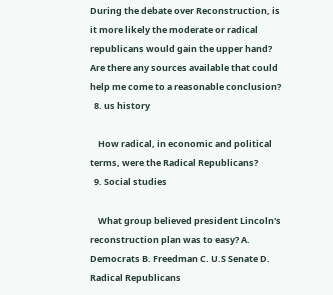During the debate over Reconstruction, is it more likely the moderate or radical republicans would gain the upper hand? Are there any sources available that could help me come to a reasonable conclusion?
  8. us history

    How radical, in economic and political terms, were the Radical Republicans?
  9. Social studies

    What group believed president Lincoln's reconstruction plan was to easy? A. Democrats B. Freedman C. U.S Senate D. Radical Republicans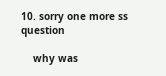10. sorry one more ss question

    why was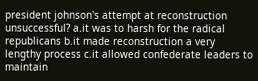president johnson's attempt at reconstruction unsuccessful? a.it was to harsh for the radical republicans b.it made reconstruction a very lengthy process c.it allowed confederate leaders to maintain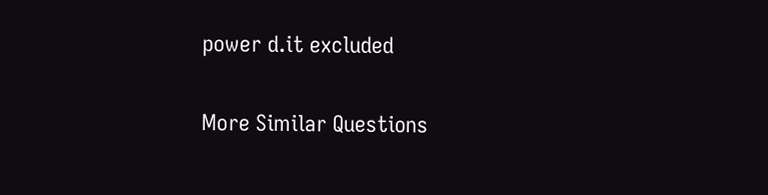power d.it excluded

More Similar Questions